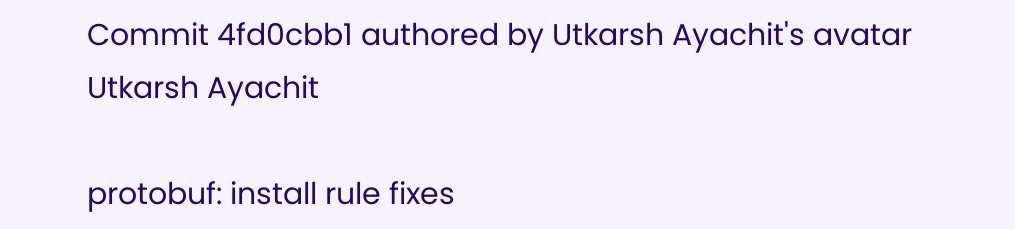Commit 4fd0cbb1 authored by Utkarsh Ayachit's avatar Utkarsh Ayachit

protobuf: install rule fixes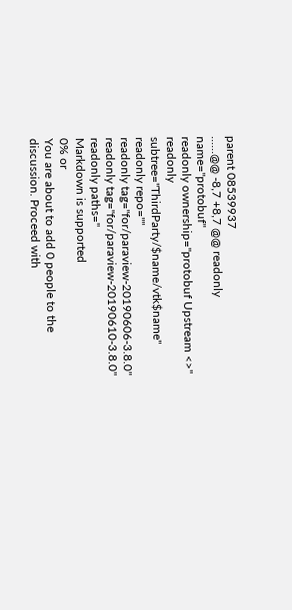parent 08539937
......@@ -8,7 +8,7 @@ readonly name="protobuf"
readonly ownership="protobuf Upstream <>"
readonly subtree="ThirdParty/$name/vtk$name"
readonly repo=""
readonly tag="for/paraview-20190606-3.8.0"
readonly tag="for/paraview-20190610-3.8.0"
readonly paths="
Markdown is supported
0% or
You are about to add 0 people to the discussion. Proceed with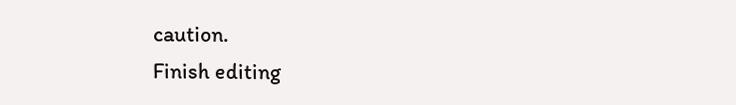caution.
Finish editing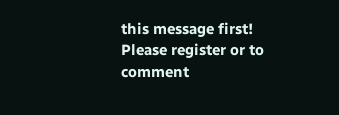this message first!
Please register or to comment